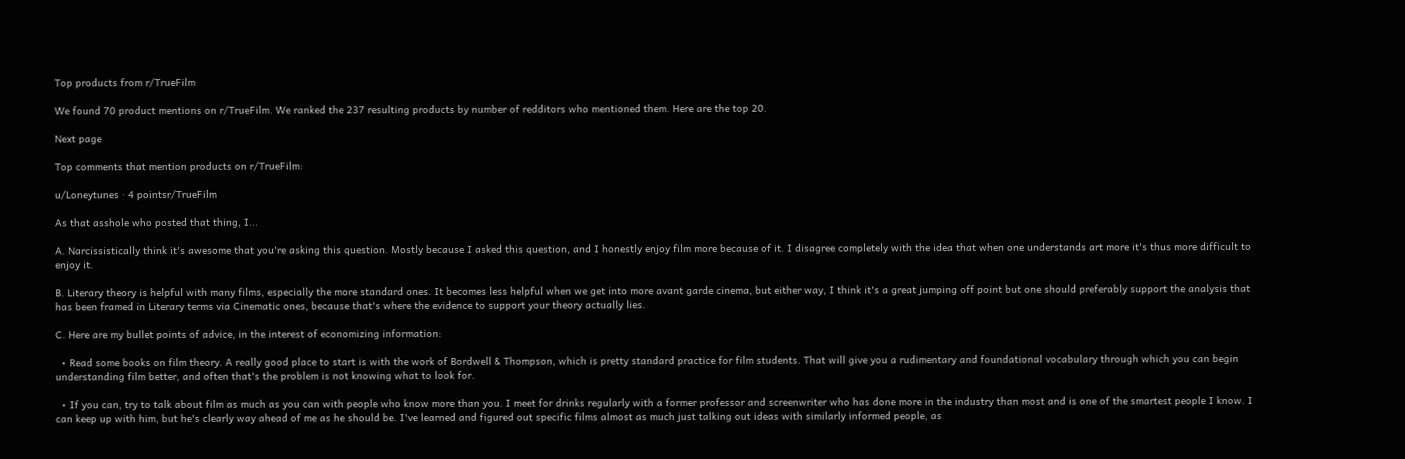Top products from r/TrueFilm

We found 70 product mentions on r/TrueFilm. We ranked the 237 resulting products by number of redditors who mentioned them. Here are the top 20.

Next page

Top comments that mention products on r/TrueFilm:

u/Loneytunes · 4 pointsr/TrueFilm

As that asshole who posted that thing, I...

A. Narcissistically think it's awesome that you're asking this question. Mostly because I asked this question, and I honestly enjoy film more because of it. I disagree completely with the idea that when one understands art more it's thus more difficult to enjoy it.

B. Literary theory is helpful with many films, especially the more standard ones. It becomes less helpful when we get into more avant garde cinema, but either way, I think it's a great jumping off point but one should preferably support the analysis that has been framed in Literary terms via Cinematic ones, because that's where the evidence to support your theory actually lies.

C. Here are my bullet points of advice, in the interest of economizing information:

  • Read some books on film theory. A really good place to start is with the work of Bordwell & Thompson, which is pretty standard practice for film students. That will give you a rudimentary and foundational vocabulary through which you can begin understanding film better, and often that's the problem is not knowing what to look for.

  • If you can, try to talk about film as much as you can with people who know more than you. I meet for drinks regularly with a former professor and screenwriter who has done more in the industry than most and is one of the smartest people I know. I can keep up with him, but he's clearly way ahead of me as he should be. I've learned and figured out specific films almost as much just talking out ideas with similarly informed people, as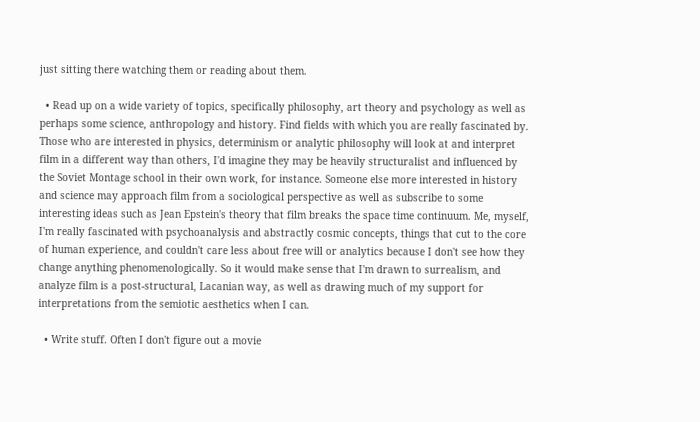just sitting there watching them or reading about them.

  • Read up on a wide variety of topics, specifically philosophy, art theory and psychology as well as perhaps some science, anthropology and history. Find fields with which you are really fascinated by. Those who are interested in physics, determinism or analytic philosophy will look at and interpret film in a different way than others, I'd imagine they may be heavily structuralist and influenced by the Soviet Montage school in their own work, for instance. Someone else more interested in history and science may approach film from a sociological perspective as well as subscribe to some interesting ideas such as Jean Epstein's theory that film breaks the space time continuum. Me, myself, I'm really fascinated with psychoanalysis and abstractly cosmic concepts, things that cut to the core of human experience, and couldn't care less about free will or analytics because I don't see how they change anything phenomenologically. So it would make sense that I'm drawn to surrealism, and analyze film is a post-structural, Lacanian way, as well as drawing much of my support for interpretations from the semiotic aesthetics when I can.

  • Write stuff. Often I don't figure out a movie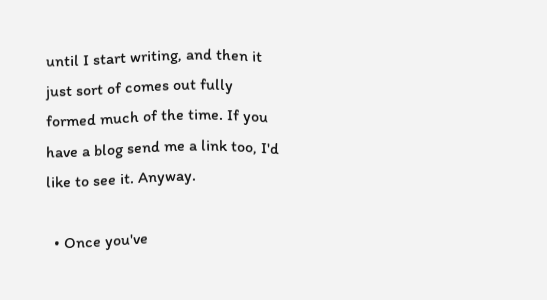until I start writing, and then it just sort of comes out fully formed much of the time. If you have a blog send me a link too, I'd like to see it. Anyway.

  • Once you've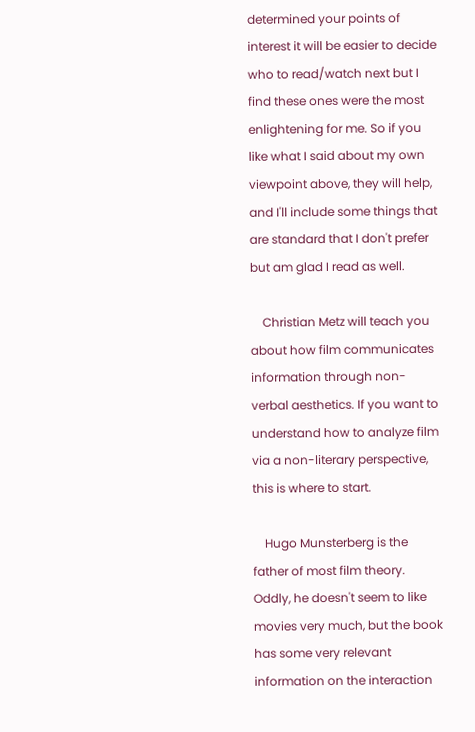determined your points of interest it will be easier to decide who to read/watch next but I find these ones were the most enlightening for me. So if you like what I said about my own viewpoint above, they will help, and I'll include some things that are standard that I don't prefer but am glad I read as well.

    Christian Metz will teach you about how film communicates information through non-verbal aesthetics. If you want to understand how to analyze film via a non-literary perspective, this is where to start.

    Hugo Munsterberg is the father of most film theory. Oddly, he doesn't seem to like movies very much, but the book has some very relevant information on the interaction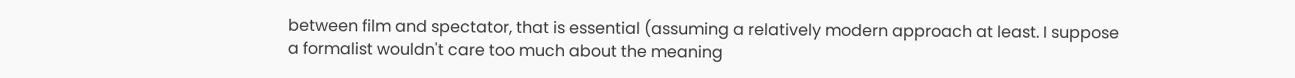between film and spectator, that is essential (assuming a relatively modern approach at least. I suppose a formalist wouldn't care too much about the meaning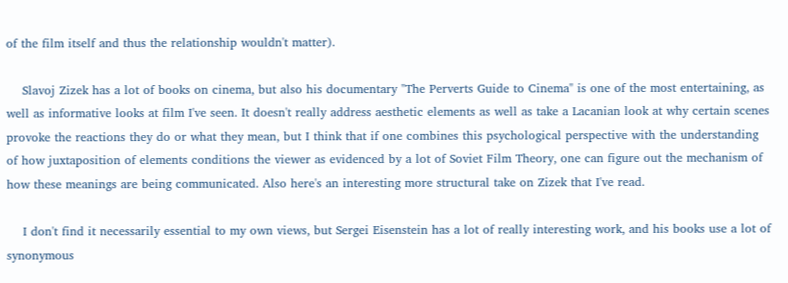of the film itself and thus the relationship wouldn't matter).

    Slavoj Zizek has a lot of books on cinema, but also his documentary "The Perverts Guide to Cinema" is one of the most entertaining, as well as informative looks at film I've seen. It doesn't really address aesthetic elements as well as take a Lacanian look at why certain scenes provoke the reactions they do or what they mean, but I think that if one combines this psychological perspective with the understanding of how juxtaposition of elements conditions the viewer as evidenced by a lot of Soviet Film Theory, one can figure out the mechanism of how these meanings are being communicated. Also here's an interesting more structural take on Zizek that I've read.

    I don't find it necessarily essential to my own views, but Sergei Eisenstein has a lot of really interesting work, and his books use a lot of synonymous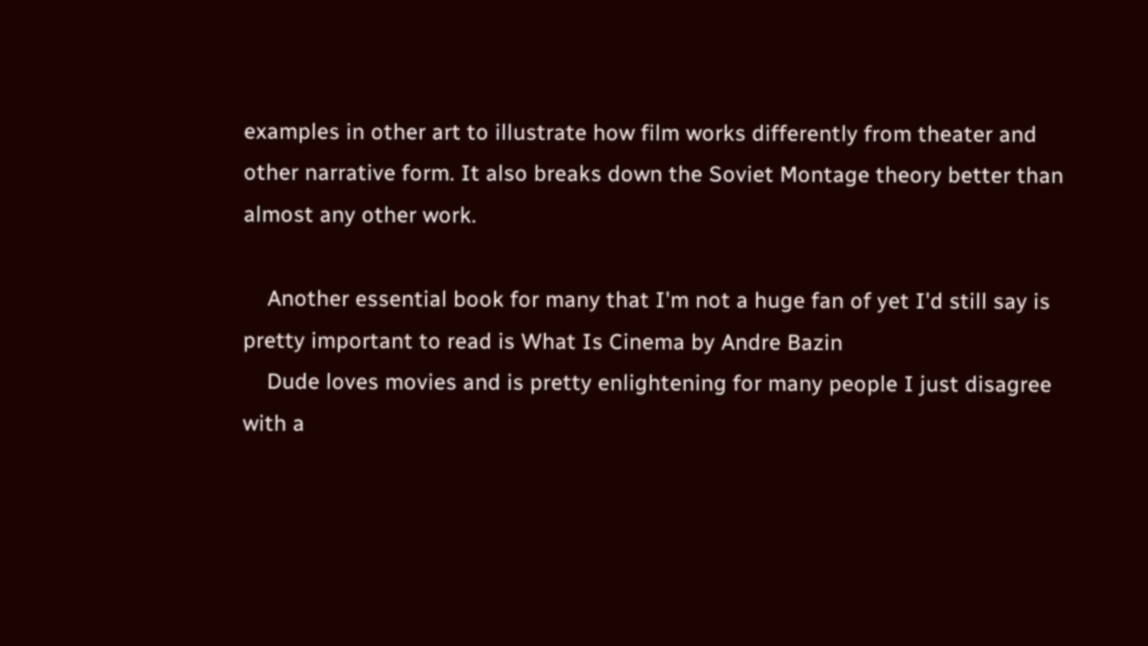examples in other art to illustrate how film works differently from theater and other narrative form. It also breaks down the Soviet Montage theory better than almost any other work.

    Another essential book for many that I'm not a huge fan of yet I'd still say is pretty important to read is What Is Cinema by Andre Bazin
    Dude loves movies and is pretty enlightening for many people I just disagree with a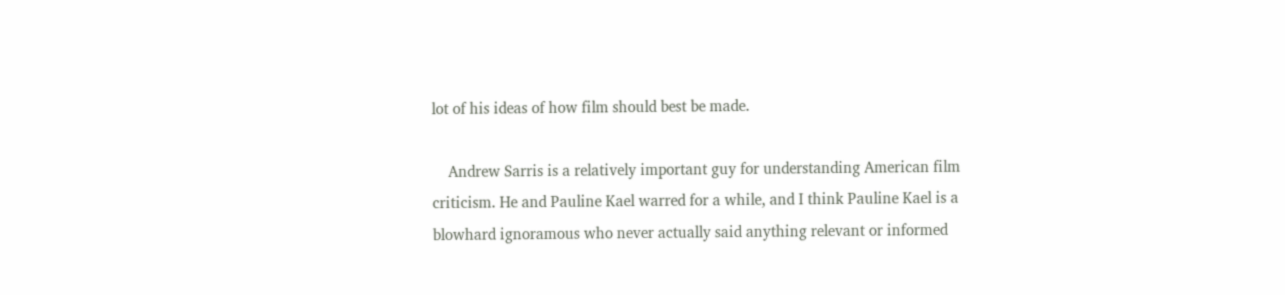lot of his ideas of how film should best be made.

    Andrew Sarris is a relatively important guy for understanding American film criticism. He and Pauline Kael warred for a while, and I think Pauline Kael is a blowhard ignoramous who never actually said anything relevant or informed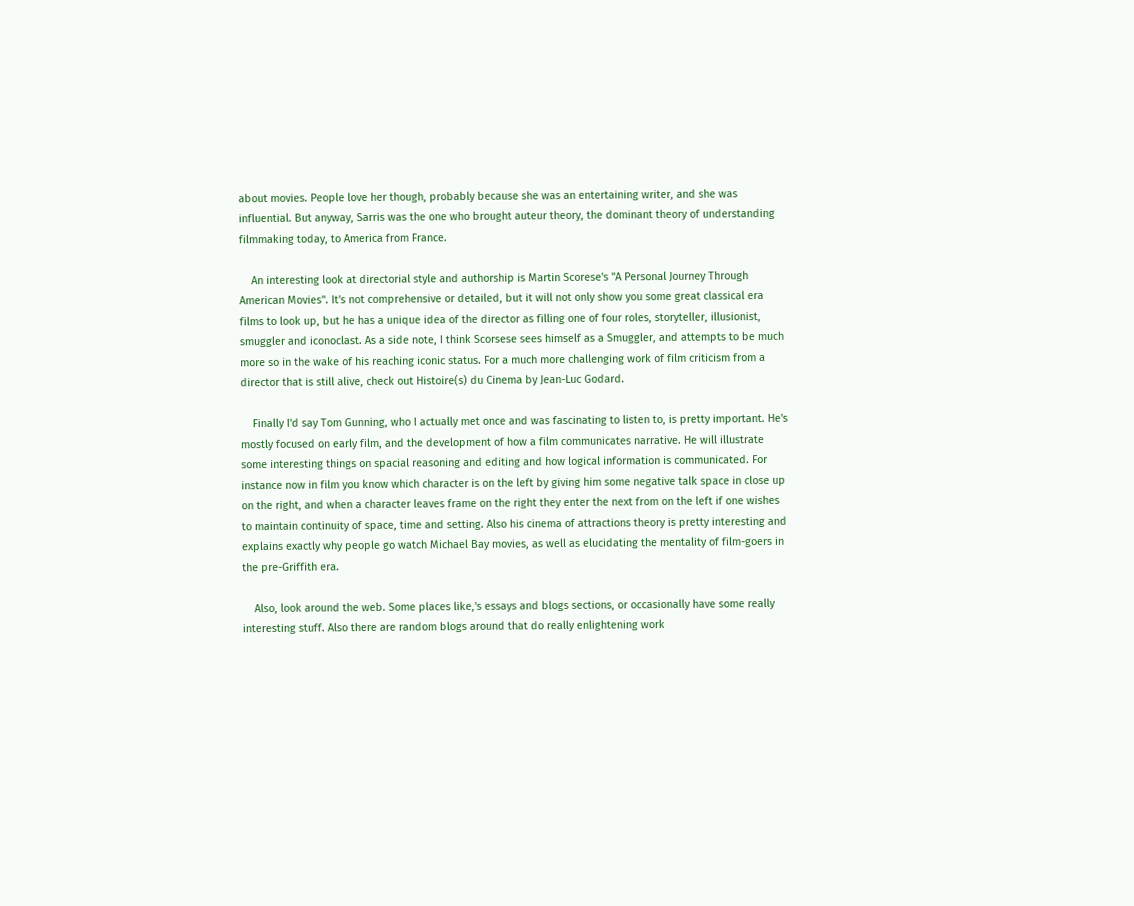about movies. People love her though, probably because she was an entertaining writer, and she was influential. But anyway, Sarris was the one who brought auteur theory, the dominant theory of understanding filmmaking today, to America from France.

    An interesting look at directorial style and authorship is Martin Scorese's "A Personal Journey Through American Movies". It's not comprehensive or detailed, but it will not only show you some great classical era films to look up, but he has a unique idea of the director as filling one of four roles, storyteller, illusionist, smuggler and iconoclast. As a side note, I think Scorsese sees himself as a Smuggler, and attempts to be much more so in the wake of his reaching iconic status. For a much more challenging work of film criticism from a director that is still alive, check out Histoire(s) du Cinema by Jean-Luc Godard.

    Finally I'd say Tom Gunning, who I actually met once and was fascinating to listen to, is pretty important. He's mostly focused on early film, and the development of how a film communicates narrative. He will illustrate some interesting things on spacial reasoning and editing and how logical information is communicated. For instance now in film you know which character is on the left by giving him some negative talk space in close up on the right, and when a character leaves frame on the right they enter the next from on the left if one wishes to maintain continuity of space, time and setting. Also his cinema of attractions theory is pretty interesting and explains exactly why people go watch Michael Bay movies, as well as elucidating the mentality of film-goers in the pre-Griffith era.

    Also, look around the web. Some places like,'s essays and blogs sections, or occasionally have some really interesting stuff. Also there are random blogs around that do really enlightening work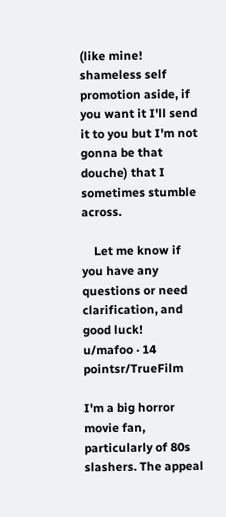(like mine! shameless self promotion aside, if you want it I'll send it to you but I'm not gonna be that douche) that I sometimes stumble across.

    Let me know if you have any questions or need clarification, and good luck!
u/mafoo · 14 pointsr/TrueFilm

I'm a big horror movie fan, particularly of 80s slashers. The appeal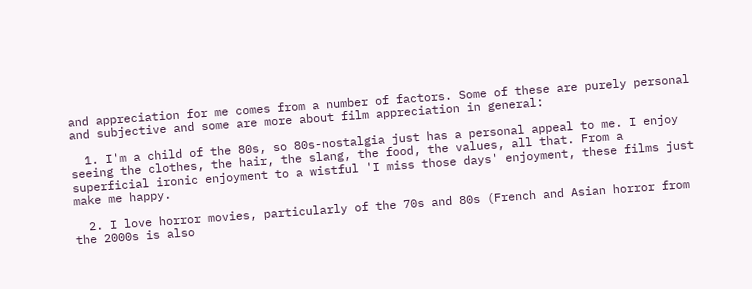and appreciation for me comes from a number of factors. Some of these are purely personal and subjective and some are more about film appreciation in general:

  1. I'm a child of the 80s, so 80s-nostalgia just has a personal appeal to me. I enjoy seeing the clothes, the hair, the slang, the food, the values, all that. From a superficial ironic enjoyment to a wistful 'I miss those days' enjoyment, these films just make me happy.

  2. I love horror movies, particularly of the 70s and 80s (French and Asian horror from the 2000s is also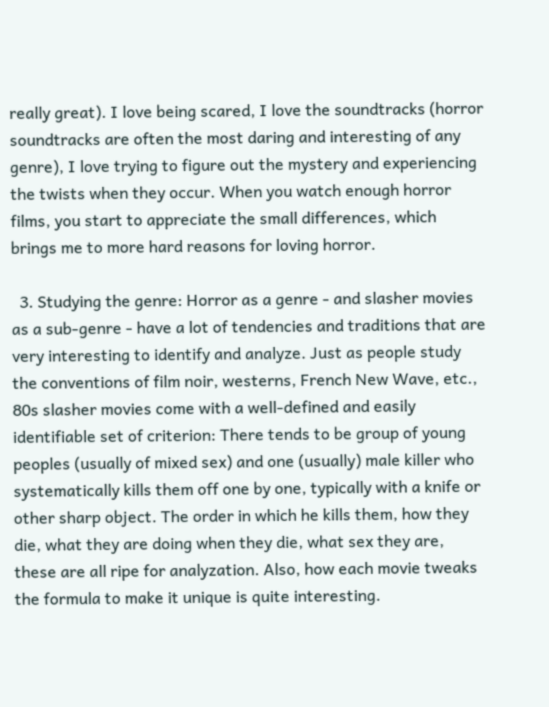really great). I love being scared, I love the soundtracks (horror soundtracks are often the most daring and interesting of any genre), I love trying to figure out the mystery and experiencing the twists when they occur. When you watch enough horror films, you start to appreciate the small differences, which brings me to more hard reasons for loving horror.

  3. Studying the genre: Horror as a genre - and slasher movies as a sub-genre - have a lot of tendencies and traditions that are very interesting to identify and analyze. Just as people study the conventions of film noir, westerns, French New Wave, etc., 80s slasher movies come with a well-defined and easily identifiable set of criterion: There tends to be group of young peoples (usually of mixed sex) and one (usually) male killer who systematically kills them off one by one, typically with a knife or other sharp object. The order in which he kills them, how they die, what they are doing when they die, what sex they are, these are all ripe for analyzation. Also, how each movie tweaks the formula to make it unique is quite interesting.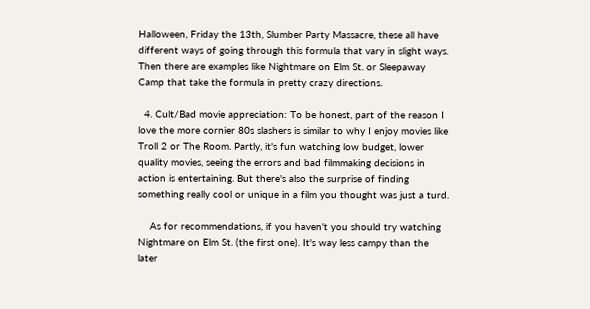Halloween, Friday the 13th, Slumber Party Massacre, these all have different ways of going through this formula that vary in slight ways. Then there are examples like Nightmare on Elm St. or Sleepaway Camp that take the formula in pretty crazy directions.

  4. Cult/Bad movie appreciation: To be honest, part of the reason I love the more cornier 80s slashers is similar to why I enjoy movies like Troll 2 or The Room. Partly, it's fun watching low budget, lower quality movies, seeing the errors and bad filmmaking decisions in action is entertaining. But there's also the surprise of finding something really cool or unique in a film you thought was just a turd.

    As for recommendations, if you haven't you should try watching Nightmare on Elm St. (the first one). It's way less campy than the later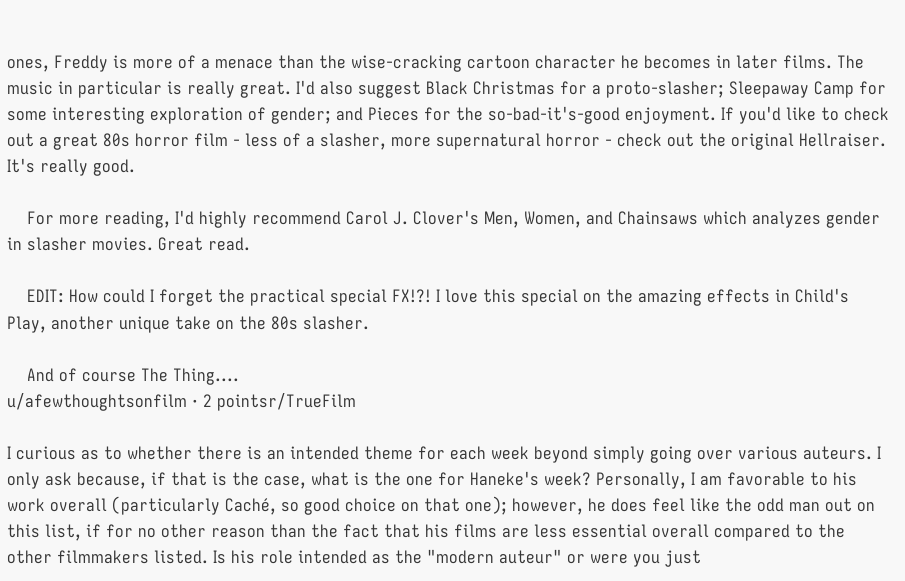ones, Freddy is more of a menace than the wise-cracking cartoon character he becomes in later films. The music in particular is really great. I'd also suggest Black Christmas for a proto-slasher; Sleepaway Camp for some interesting exploration of gender; and Pieces for the so-bad-it's-good enjoyment. If you'd like to check out a great 80s horror film - less of a slasher, more supernatural horror - check out the original Hellraiser. It's really good.

    For more reading, I'd highly recommend Carol J. Clover's Men, Women, and Chainsaws which analyzes gender in slasher movies. Great read.

    EDIT: How could I forget the practical special FX!?! I love this special on the amazing effects in Child's Play, another unique take on the 80s slasher.

    And of course The Thing....
u/afewthoughtsonfilm · 2 pointsr/TrueFilm

I curious as to whether there is an intended theme for each week beyond simply going over various auteurs. I only ask because, if that is the case, what is the one for Haneke's week? Personally, I am favorable to his work overall (particularly Caché, so good choice on that one); however, he does feel like the odd man out on this list, if for no other reason than the fact that his films are less essential overall compared to the other filmmakers listed. Is his role intended as the "modern auteur" or were you just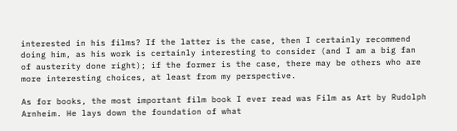interested in his films? If the latter is the case, then I certainly recommend doing him, as his work is certainly interesting to consider (and I am a big fan of austerity done right); if the former is the case, there may be others who are more interesting choices, at least from my perspective.

As for books, the most important film book I ever read was Film as Art by Rudolph Arnheim. He lays down the foundation of what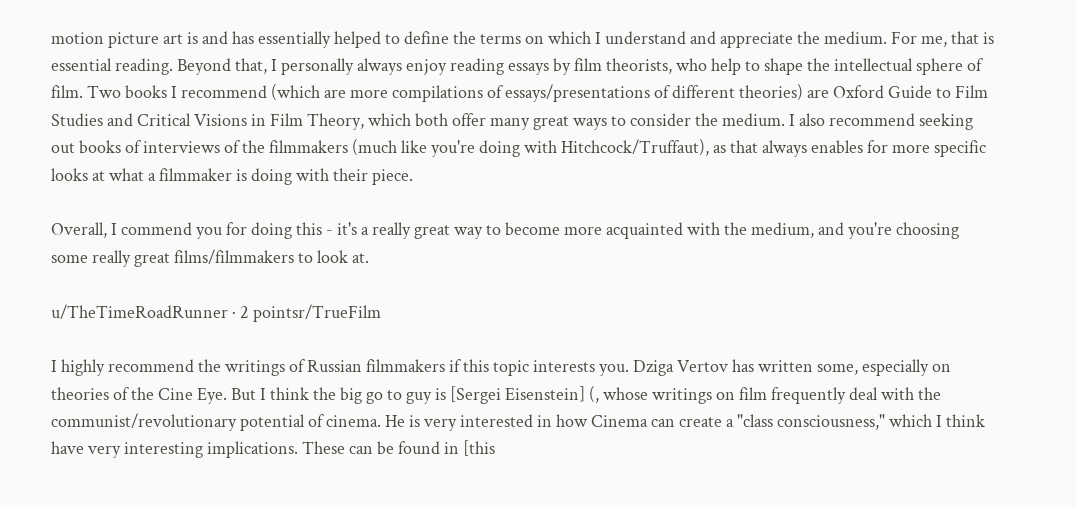motion picture art is and has essentially helped to define the terms on which I understand and appreciate the medium. For me, that is essential reading. Beyond that, I personally always enjoy reading essays by film theorists, who help to shape the intellectual sphere of film. Two books I recommend (which are more compilations of essays/presentations of different theories) are Oxford Guide to Film Studies and Critical Visions in Film Theory, which both offer many great ways to consider the medium. I also recommend seeking out books of interviews of the filmmakers (much like you're doing with Hitchcock/Truffaut), as that always enables for more specific looks at what a filmmaker is doing with their piece.

Overall, I commend you for doing this - it's a really great way to become more acquainted with the medium, and you're choosing some really great films/filmmakers to look at.

u/TheTimeRoadRunner · 2 pointsr/TrueFilm

I highly recommend the writings of Russian filmmakers if this topic interests you. Dziga Vertov has written some, especially on theories of the Cine Eye. But I think the big go to guy is [Sergei Eisenstein] (, whose writings on film frequently deal with the communist/revolutionary potential of cinema. He is very interested in how Cinema can create a "class consciousness," which I think have very interesting implications. These can be found in [this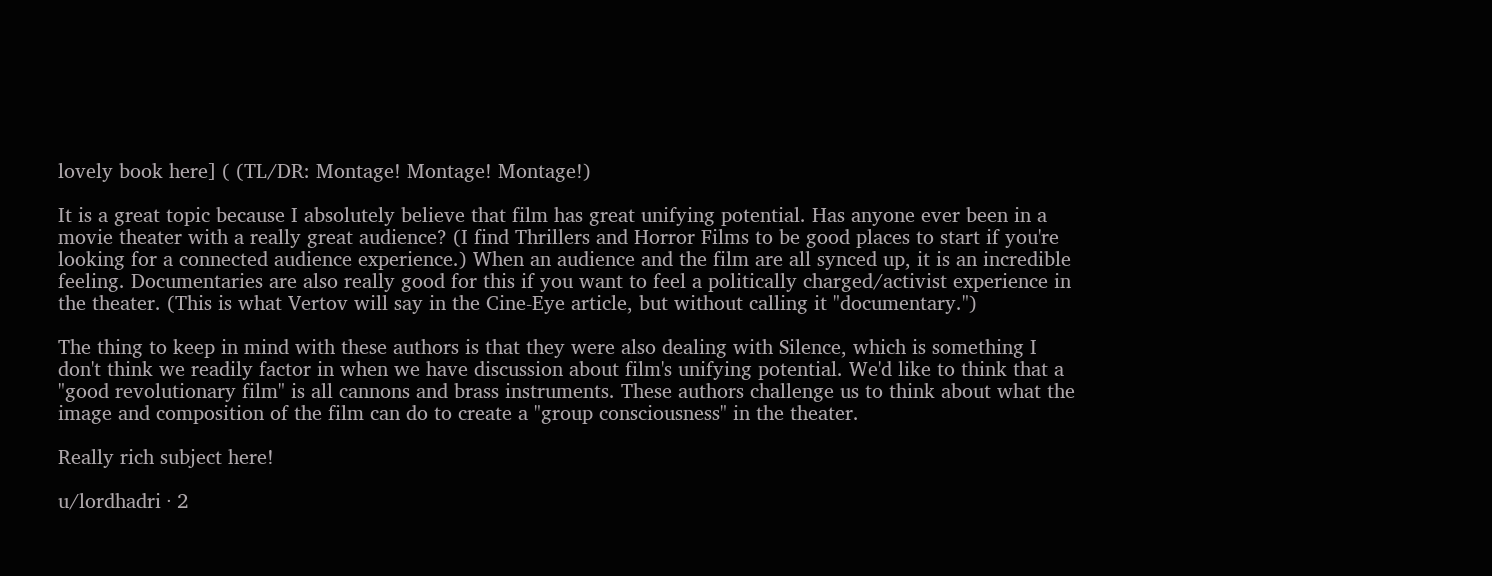lovely book here] ( (TL/DR: Montage! Montage! Montage!)

It is a great topic because I absolutely believe that film has great unifying potential. Has anyone ever been in a movie theater with a really great audience? (I find Thrillers and Horror Films to be good places to start if you're looking for a connected audience experience.) When an audience and the film are all synced up, it is an incredible feeling. Documentaries are also really good for this if you want to feel a politically charged/activist experience in the theater. (This is what Vertov will say in the Cine-Eye article, but without calling it "documentary.")

The thing to keep in mind with these authors is that they were also dealing with Silence, which is something I don't think we readily factor in when we have discussion about film's unifying potential. We'd like to think that a "good revolutionary film" is all cannons and brass instruments. These authors challenge us to think about what the image and composition of the film can do to create a "group consciousness" in the theater.

Really rich subject here!

u/lordhadri · 2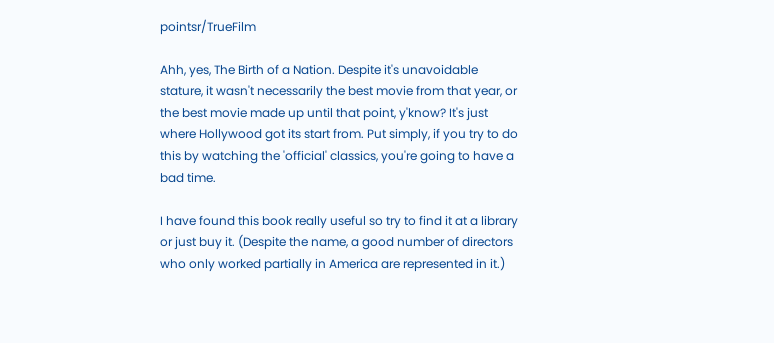pointsr/TrueFilm

Ahh, yes, The Birth of a Nation. Despite it's unavoidable stature, it wasn't necessarily the best movie from that year, or the best movie made up until that point, y'know? It's just where Hollywood got its start from. Put simply, if you try to do this by watching the 'official' classics, you're going to have a bad time.

I have found this book really useful so try to find it at a library or just buy it. (Despite the name, a good number of directors who only worked partially in America are represented in it.)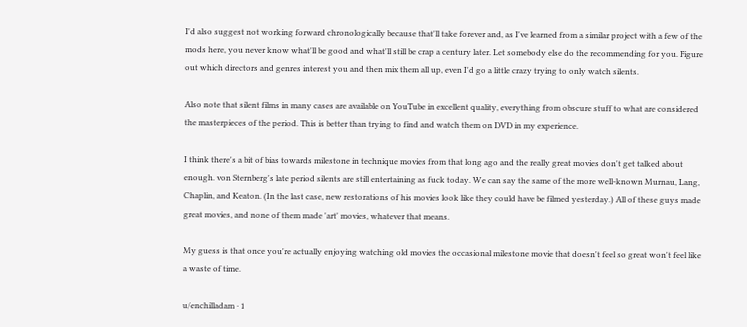I'd also suggest not working forward chronologically because that'll take forever and, as I've learned from a similar project with a few of the mods here, you never know what'll be good and what'll still be crap a century later. Let somebody else do the recommending for you. Figure out which directors and genres interest you and then mix them all up, even I'd go a little crazy trying to only watch silents.

Also note that silent films in many cases are available on YouTube in excellent quality, everything from obscure stuff to what are considered the masterpieces of the period. This is better than trying to find and watch them on DVD in my experience.

I think there's a bit of bias towards milestone in technique movies from that long ago and the really great movies don't get talked about enough. von Sternberg's late period silents are still entertaining as fuck today. We can say the same of the more well-known Murnau, Lang, Chaplin, and Keaton. (In the last case, new restorations of his movies look like they could have be filmed yesterday.) All of these guys made great movies, and none of them made 'art' movies, whatever that means.

My guess is that once you're actually enjoying watching old movies the occasional milestone movie that doesn't feel so great won't feel like a waste of time.

u/enchilladam · 1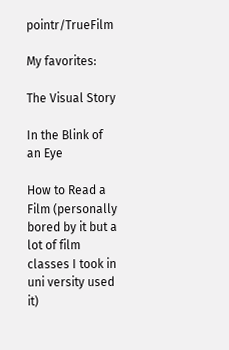pointr/TrueFilm

My favorites:

The Visual Story

In the Blink of an Eye

How to Read a Film (personally bored by it but a lot of film classes I took in uni versity used it)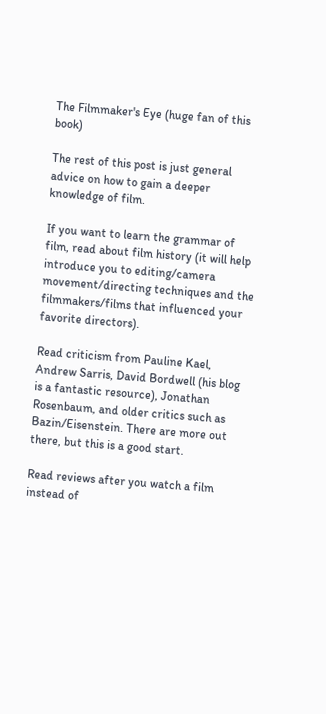The Filmmaker's Eye (huge fan of this book)

The rest of this post is just general advice on how to gain a deeper knowledge of film.

If you want to learn the grammar of film, read about film history (it will help introduce you to editing/camera movement/directing techniques and the filmmakers/films that influenced your favorite directors).

Read criticism from Pauline Kael, Andrew Sarris, David Bordwell (his blog is a fantastic resource), Jonathan Rosenbaum, and older critics such as Bazin/Eisenstein. There are more out there, but this is a good start.

Read reviews after you watch a film instead of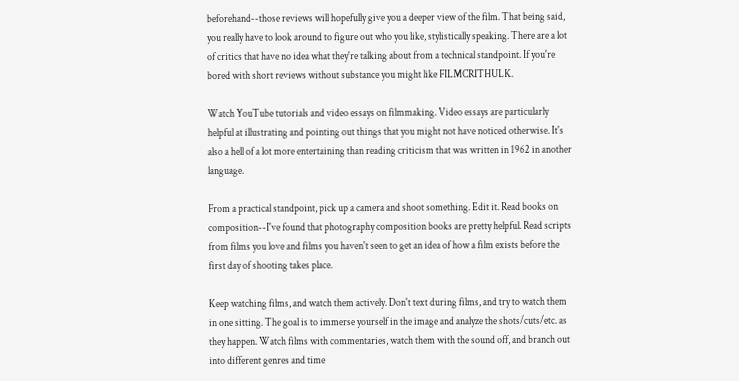beforehand--those reviews will hopefully give you a deeper view of the film. That being said, you really have to look around to figure out who you like, stylistically speaking. There are a lot of critics that have no idea what they're talking about from a technical standpoint. If you're bored with short reviews without substance you might like FILMCRITHULK.

Watch YouTube tutorials and video essays on filmmaking. Video essays are particularly helpful at illustrating and pointing out things that you might not have noticed otherwise. It's also a hell of a lot more entertaining than reading criticism that was written in 1962 in another language.

From a practical standpoint, pick up a camera and shoot something. Edit it. Read books on composition--I've found that photography composition books are pretty helpful. Read scripts from films you love and films you haven't seen to get an idea of how a film exists before the first day of shooting takes place.

Keep watching films, and watch them actively. Don't text during films, and try to watch them in one sitting. The goal is to immerse yourself in the image and analyze the shots/cuts/etc. as they happen. Watch films with commentaries, watch them with the sound off, and branch out into different genres and time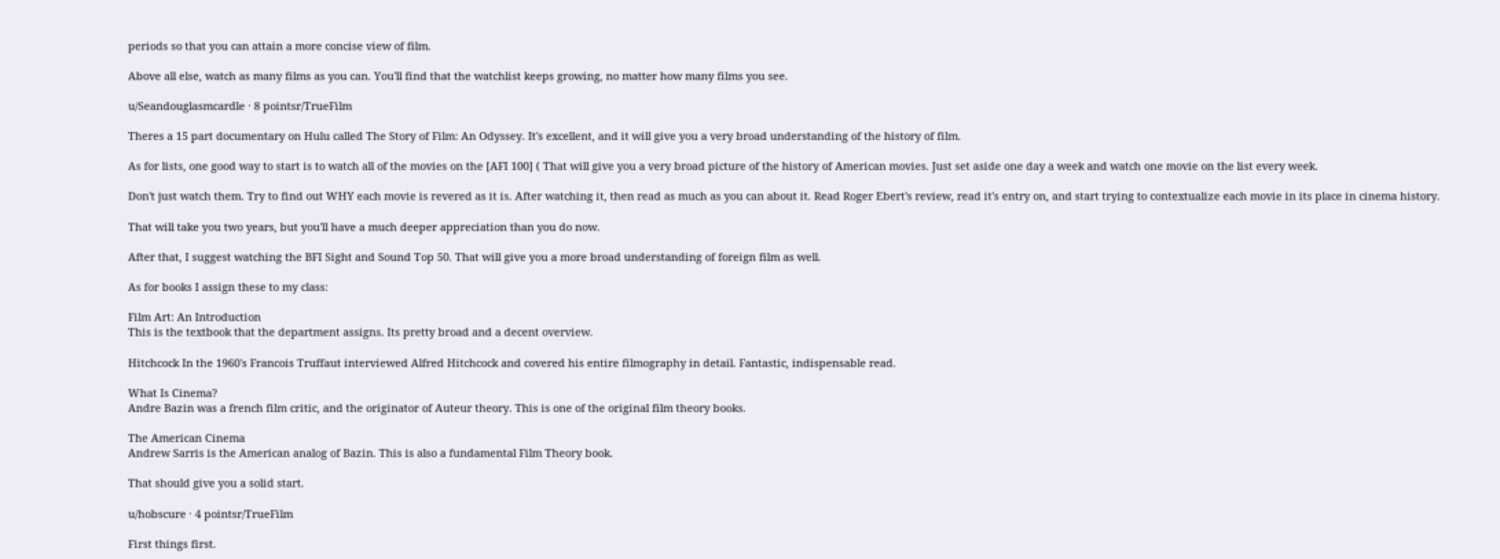periods so that you can attain a more concise view of film.

Above all else, watch as many films as you can. You'll find that the watchlist keeps growing, no matter how many films you see.

u/Seandouglasmcardle · 8 pointsr/TrueFilm

Theres a 15 part documentary on Hulu called The Story of Film: An Odyssey. It's excellent, and it will give you a very broad understanding of the history of film.

As for lists, one good way to start is to watch all of the movies on the [AFI 100] ( That will give you a very broad picture of the history of American movies. Just set aside one day a week and watch one movie on the list every week.

Don't just watch them. Try to find out WHY each movie is revered as it is. After watching it, then read as much as you can about it. Read Roger Ebert's review, read it's entry on, and start trying to contextualize each movie in its place in cinema history.

That will take you two years, but you'll have a much deeper appreciation than you do now.

After that, I suggest watching the BFI Sight and Sound Top 50. That will give you a more broad understanding of foreign film as well.

As for books I assign these to my class:

Film Art: An Introduction
This is the textbook that the department assigns. Its pretty broad and a decent overview.

Hitchcock In the 1960's Francois Truffaut interviewed Alfred Hitchcock and covered his entire filmography in detail. Fantastic, indispensable read.

What Is Cinema?
Andre Bazin was a french film critic, and the originator of Auteur theory. This is one of the original film theory books.

The American Cinema
Andrew Sarris is the American analog of Bazin. This is also a fundamental Film Theory book.

That should give you a solid start.

u/hobscure · 4 pointsr/TrueFilm

First things first.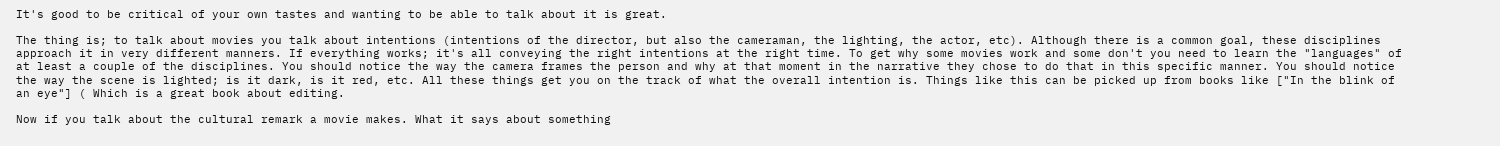It's good to be critical of your own tastes and wanting to be able to talk about it is great.

The thing is; to talk about movies you talk about intentions (intentions of the director, but also the cameraman, the lighting, the actor, etc). Although there is a common goal, these disciplines approach it in very different manners. If everything works; it's all conveying the right intentions at the right time. To get why some movies work and some don't you need to learn the "languages" of at least a couple of the disciplines. You should notice the way the camera frames the person and why at that moment in the narrative they chose to do that in this specific manner. You should notice the way the scene is lighted; is it dark, is it red, etc. All these things get you on the track of what the overall intention is. Things like this can be picked up from books like ["In the blink of an eye"] ( Which is a great book about editing.

Now if you talk about the cultural remark a movie makes. What it says about something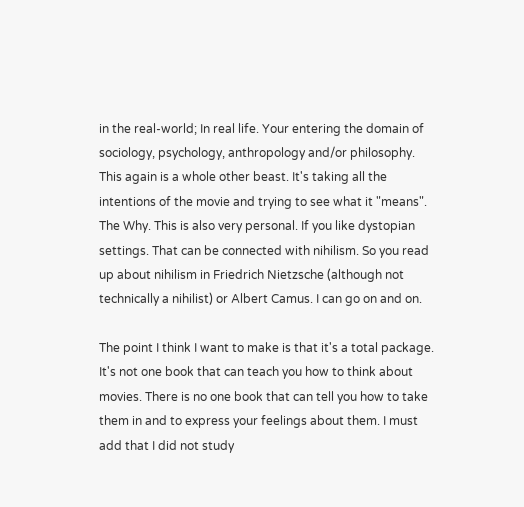in the real-world; In real life. Your entering the domain of sociology, psychology, anthropology and/or philosophy. This again is a whole other beast. It's taking all the intentions of the movie and trying to see what it "means". The Why. This is also very personal. If you like dystopian settings. That can be connected with nihilism. So you read up about nihilism in Friedrich Nietzsche (although not technically a nihilist) or Albert Camus. I can go on and on.

The point I think I want to make is that it's a total package. It's not one book that can teach you how to think about movies. There is no one book that can tell you how to take them in and to express your feelings about them. I must add that I did not study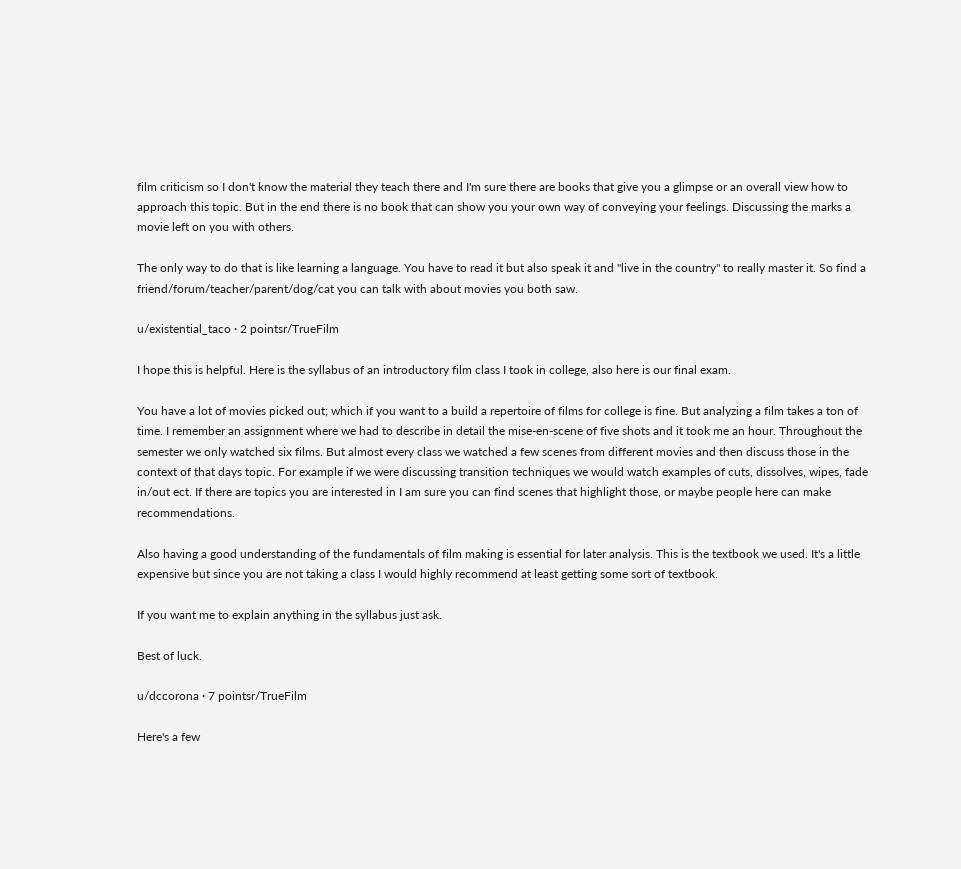film criticism so I don't know the material they teach there and I'm sure there are books that give you a glimpse or an overall view how to approach this topic. But in the end there is no book that can show you your own way of conveying your feelings. Discussing the marks a movie left on you with others.

The only way to do that is like learning a language. You have to read it but also speak it and "live in the country" to really master it. So find a friend/forum/teacher/parent/dog/cat you can talk with about movies you both saw.

u/existential_taco · 2 pointsr/TrueFilm

I hope this is helpful. Here is the syllabus of an introductory film class I took in college, also here is our final exam.

You have a lot of movies picked out; which if you want to a build a repertoire of films for college is fine. But analyzing a film takes a ton of time. I remember an assignment where we had to describe in detail the mise-en-scene of five shots and it took me an hour. Throughout the semester we only watched six films. But almost every class we watched a few scenes from different movies and then discuss those in the context of that days topic. For example if we were discussing transition techniques we would watch examples of cuts, dissolves, wipes, fade in/out ect. If there are topics you are interested in I am sure you can find scenes that highlight those, or maybe people here can make recommendations.

Also having a good understanding of the fundamentals of film making is essential for later analysis. This is the textbook we used. It's a little expensive but since you are not taking a class I would highly recommend at least getting some sort of textbook.

If you want me to explain anything in the syllabus just ask.

Best of luck.

u/dccorona · 7 pointsr/TrueFilm

Here's a few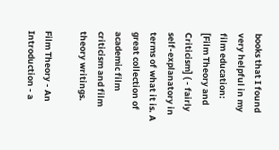books that I found very helpful in my film education:
[Film Theory and Criticism] ( - fairly self-explanatory in terms of what it is. A great collection of academic film criticism and film theory writings.

Film Theory - An Introduction - a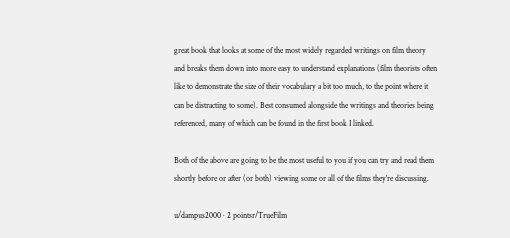great book that looks at some of the most widely regarded writings on film theory and breaks them down into more easy to understand explanations (film theorists often like to demonstrate the size of their vocabulary a bit too much, to the point where it can be distracting to some). Best consumed alongside the writings and theories being referenced, many of which can be found in the first book I linked.

Both of the above are going to be the most useful to you if you can try and read them shortly before or after (or both) viewing some or all of the films they're discussing.

u/dampus2000 · 2 pointsr/TrueFilm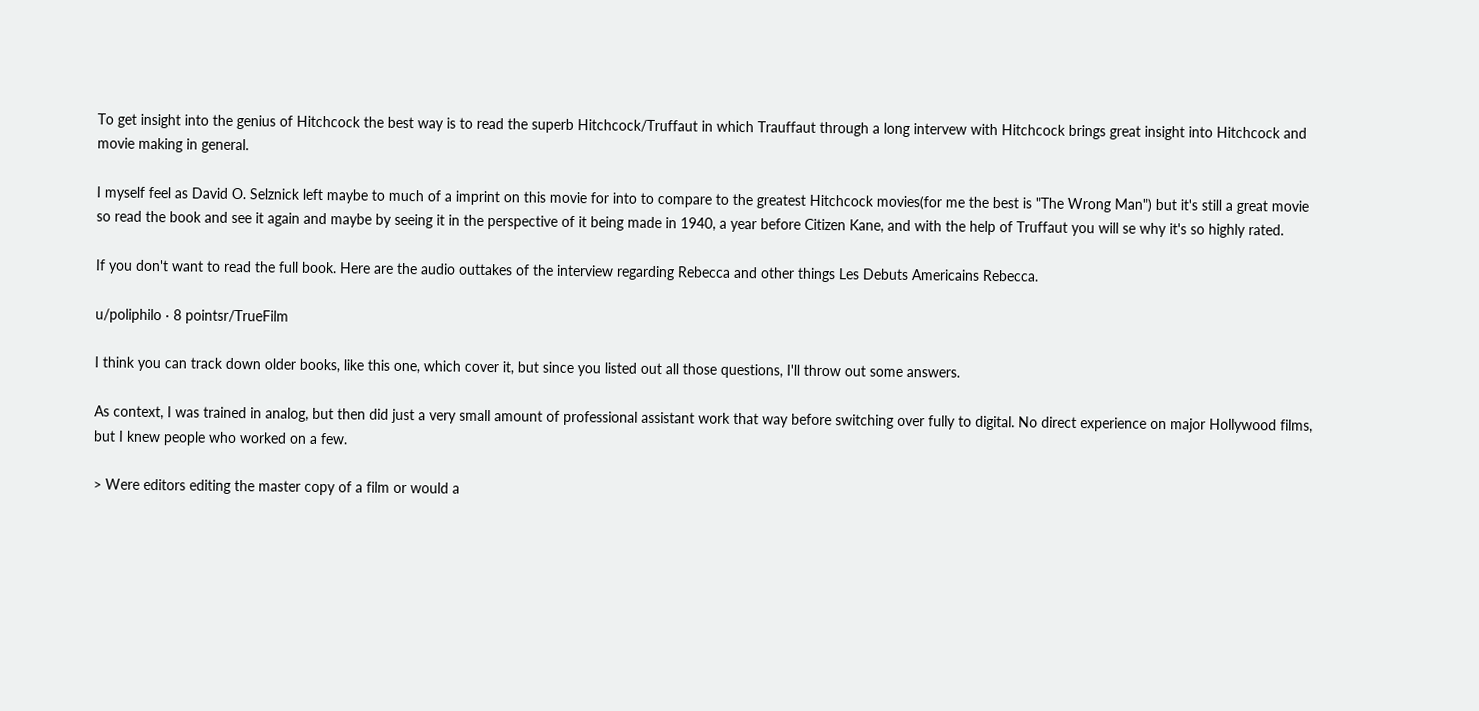To get insight into the genius of Hitchcock the best way is to read the superb Hitchcock/Truffaut in which Trauffaut through a long intervew with Hitchcock brings great insight into Hitchcock and movie making in general.

I myself feel as David O. Selznick left maybe to much of a imprint on this movie for into to compare to the greatest Hitchcock movies(for me the best is "The Wrong Man") but it's still a great movie so read the book and see it again and maybe by seeing it in the perspective of it being made in 1940, a year before Citizen Kane, and with the help of Truffaut you will se why it's so highly rated.

If you don't want to read the full book. Here are the audio outtakes of the interview regarding Rebecca and other things Les Debuts Americains Rebecca.

u/poliphilo · 8 pointsr/TrueFilm

I think you can track down older books, like this one, which cover it, but since you listed out all those questions, I'll throw out some answers.

As context, I was trained in analog, but then did just a very small amount of professional assistant work that way before switching over fully to digital. No direct experience on major Hollywood films, but I knew people who worked on a few.

> Were editors editing the master copy of a film or would a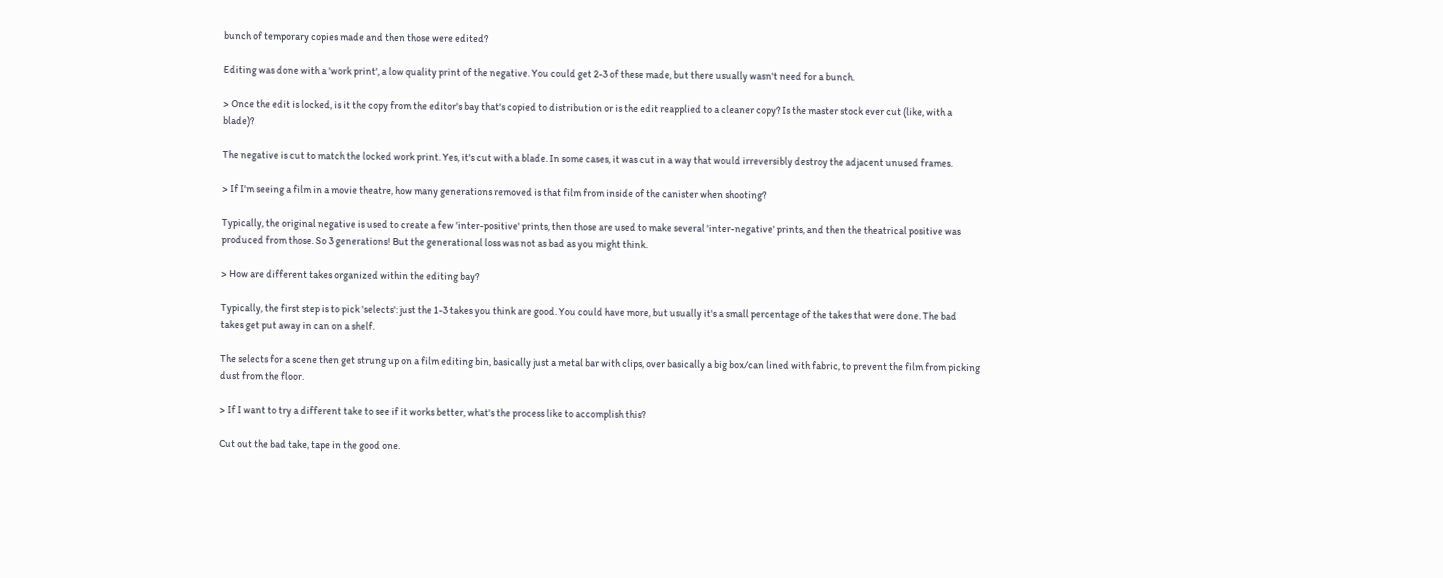bunch of temporary copies made and then those were edited?

Editing was done with a 'work print', a low quality print of the negative. You could get 2-3 of these made, but there usually wasn't need for a bunch.

> Once the edit is locked, is it the copy from the editor's bay that's copied to distribution or is the edit reapplied to a cleaner copy? Is the master stock ever cut (like, with a blade)?

The negative is cut to match the locked work print. Yes, it's cut with a blade. In some cases, it was cut in a way that would irreversibly destroy the adjacent unused frames.

> If I'm seeing a film in a movie theatre, how many generations removed is that film from inside of the canister when shooting?

Typically, the original negative is used to create a few 'inter-positive' prints, then those are used to make several 'inter-negative' prints, and then the theatrical positive was produced from those. So 3 generations! But the generational loss was not as bad as you might think.

> How are different takes organized within the editing bay?

Typically, the first step is to pick 'selects': just the 1-3 takes you think are good. You could have more, but usually it's a small percentage of the takes that were done. The bad takes get put away in can on a shelf.

The selects for a scene then get strung up on a film editing bin, basically just a metal bar with clips, over basically a big box/can lined with fabric, to prevent the film from picking dust from the floor.

> If I want to try a different take to see if it works better, what's the process like to accomplish this?

Cut out the bad take, tape in the good one.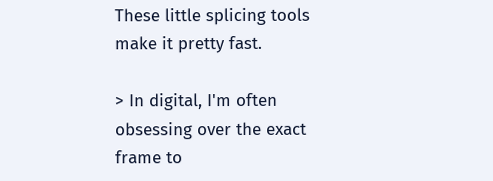These little splicing tools make it pretty fast.

> In digital, I'm often obsessing over the exact frame to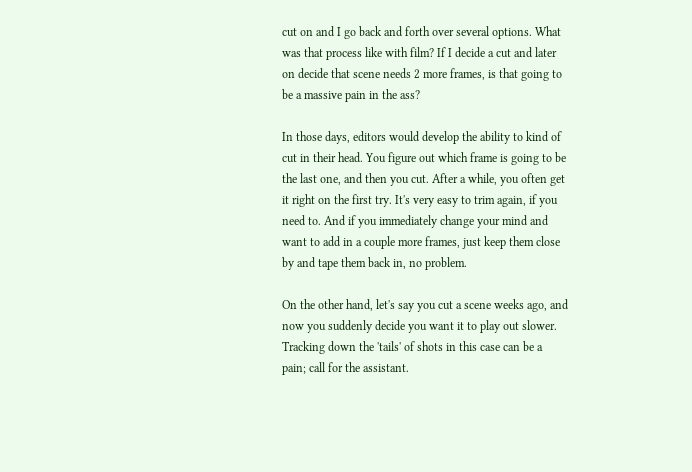cut on and I go back and forth over several options. What was that process like with film? If I decide a cut and later on decide that scene needs 2 more frames, is that going to be a massive pain in the ass?

In those days, editors would develop the ability to kind of cut in their head. You figure out which frame is going to be the last one, and then you cut. After a while, you often get it right on the first try. It's very easy to trim again, if you need to. And if you immediately change your mind and want to add in a couple more frames, just keep them close by and tape them back in, no problem.

On the other hand, let's say you cut a scene weeks ago, and now you suddenly decide you want it to play out slower. Tracking down the 'tails' of shots in this case can be a pain; call for the assistant.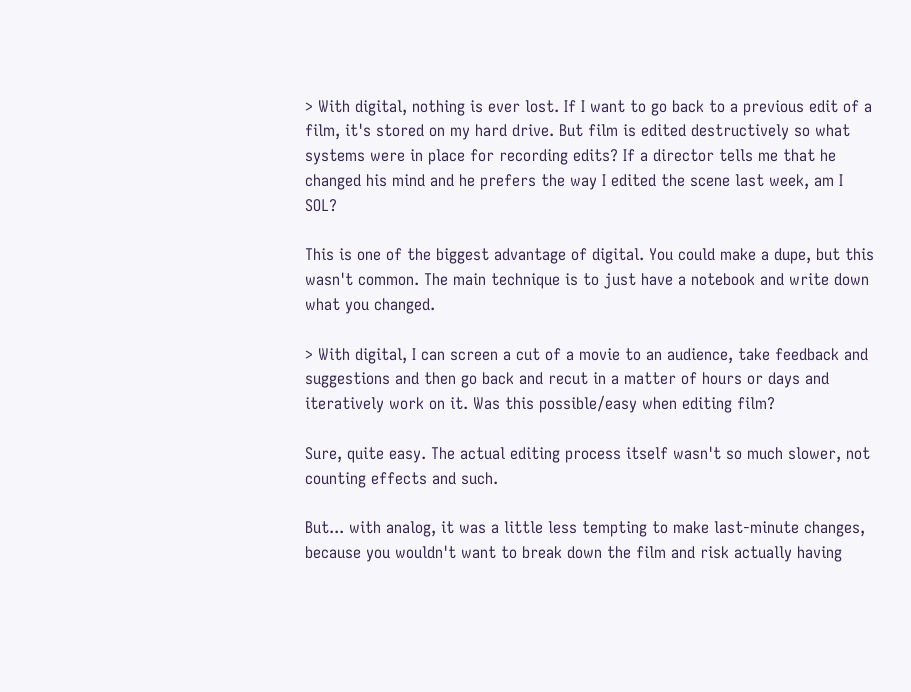> With digital, nothing is ever lost. If I want to go back to a previous edit of a film, it's stored on my hard drive. But film is edited destructively so what systems were in place for recording edits? If a director tells me that he changed his mind and he prefers the way I edited the scene last week, am I SOL?

This is one of the biggest advantage of digital. You could make a dupe, but this wasn't common. The main technique is to just have a notebook and write down what you changed.

> With digital, I can screen a cut of a movie to an audience, take feedback and suggestions and then go back and recut in a matter of hours or days and iteratively work on it. Was this possible/easy when editing film?

Sure, quite easy. The actual editing process itself wasn't so much slower, not counting effects and such.

But... with analog, it was a little less tempting to make last-minute changes, because you wouldn't want to break down the film and risk actually having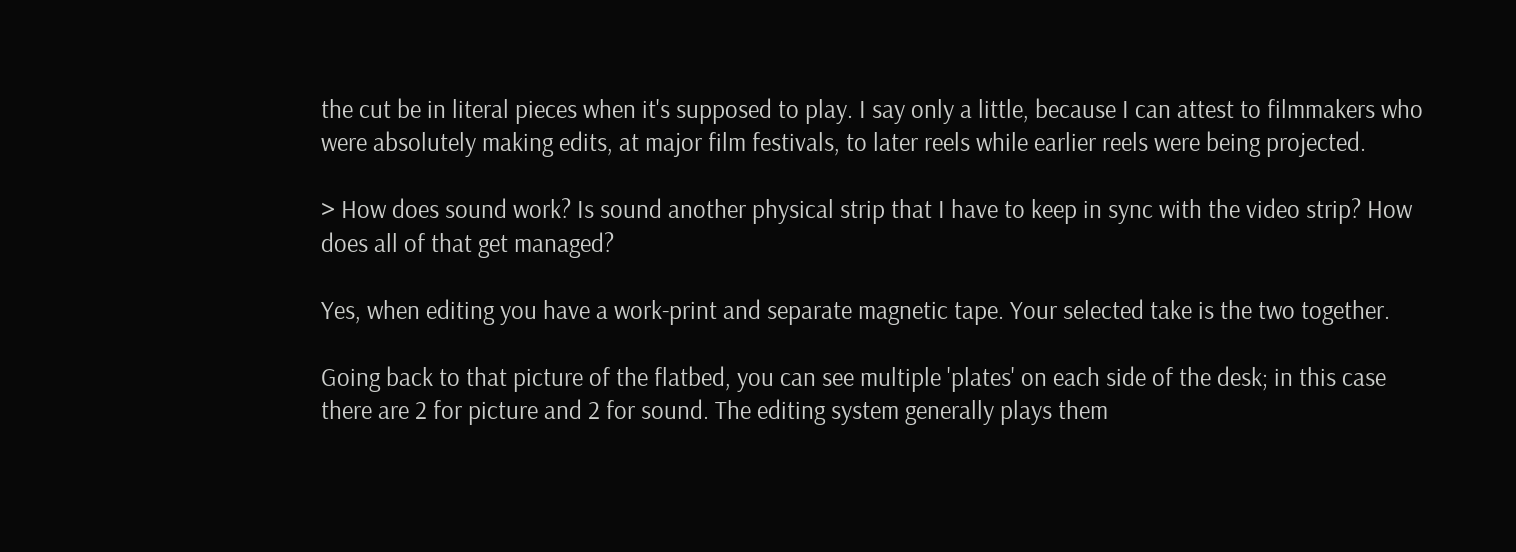the cut be in literal pieces when it's supposed to play. I say only a little, because I can attest to filmmakers who were absolutely making edits, at major film festivals, to later reels while earlier reels were being projected.

> How does sound work? Is sound another physical strip that I have to keep in sync with the video strip? How does all of that get managed?

Yes, when editing you have a work-print and separate magnetic tape. Your selected take is the two together.

Going back to that picture of the flatbed, you can see multiple 'plates' on each side of the desk; in this case there are 2 for picture and 2 for sound. The editing system generally plays them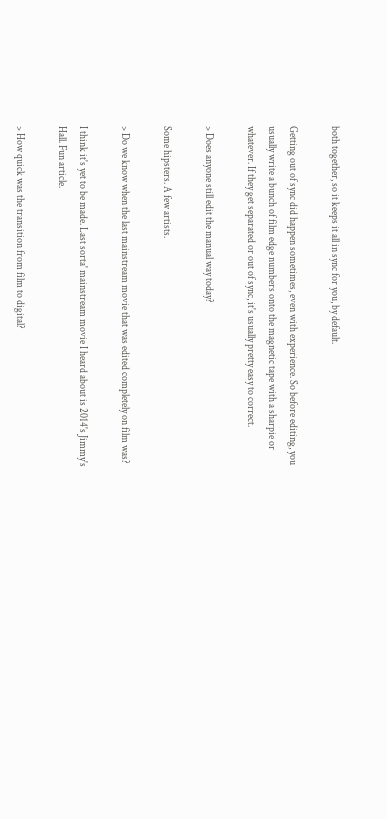both together, so it keeps it all in sync for you, by default.

Getting out of sync did happen sometimes, even with experience. So before editing, you usually write a bunch of film edge numbers onto the magnetic tape with a sharpie or whatever. If they get separated or out of sync, it's usually pretty easy to correct.

> Does anyone still edit the manual way today?

Some hipsters. A few artists.

> Do we know when the last mainstream movie that was edited completely on film was?

I think it's yet to be made. Last sorta' mainstream movie I heard about is 2014's Jimmy's Hall. Fun article.

> How quick was the transition from film to digital?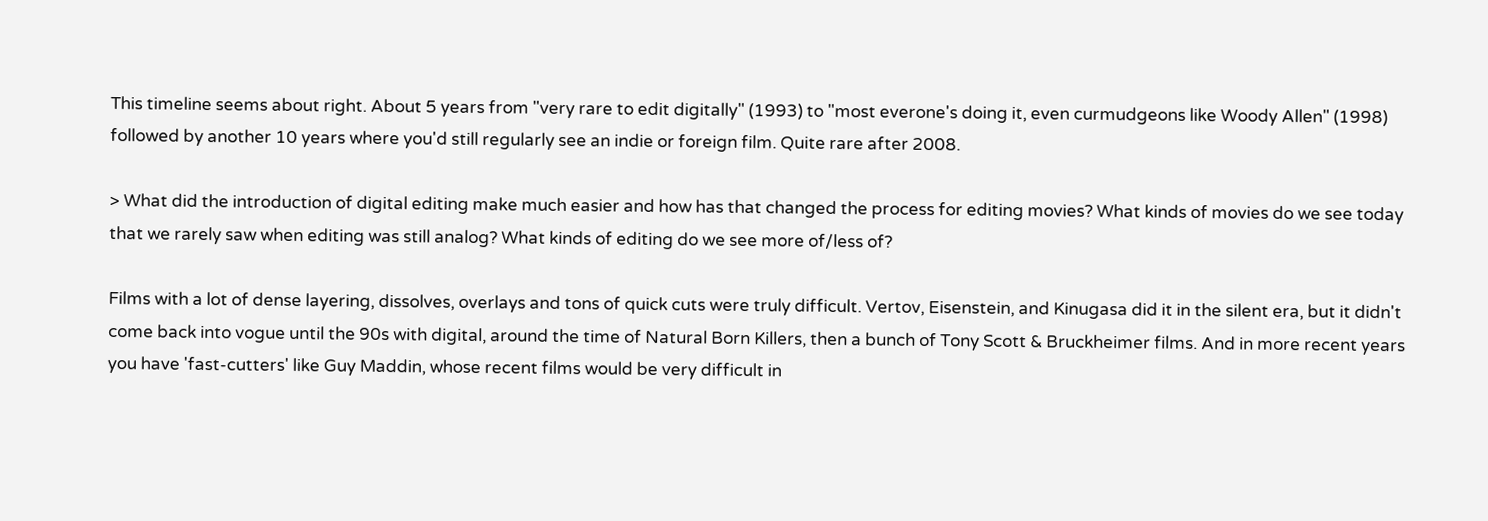This timeline seems about right. About 5 years from "very rare to edit digitally" (1993) to "most everone's doing it, even curmudgeons like Woody Allen" (1998) followed by another 10 years where you'd still regularly see an indie or foreign film. Quite rare after 2008.

> What did the introduction of digital editing make much easier and how has that changed the process for editing movies? What kinds of movies do we see today that we rarely saw when editing was still analog? What kinds of editing do we see more of/less of?

Films with a lot of dense layering, dissolves, overlays and tons of quick cuts were truly difficult. Vertov, Eisenstein, and Kinugasa did it in the silent era, but it didn't come back into vogue until the 90s with digital, around the time of Natural Born Killers, then a bunch of Tony Scott & Bruckheimer films. And in more recent years you have 'fast-cutters' like Guy Maddin, whose recent films would be very difficult in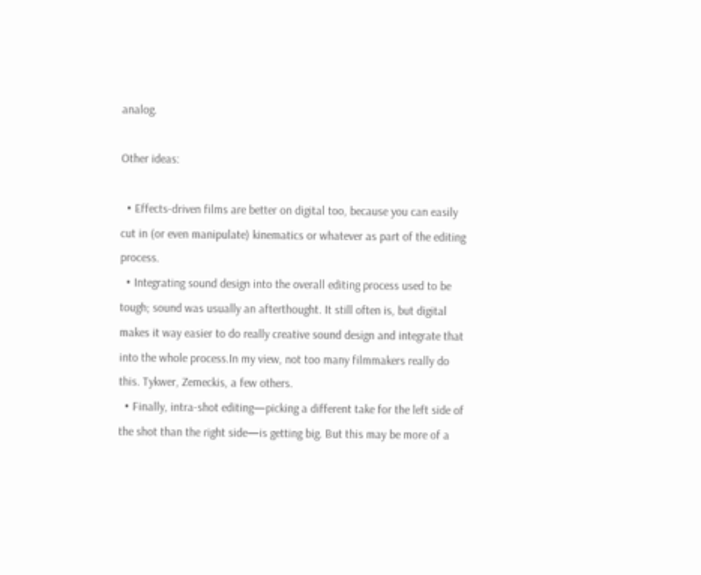analog.

Other ideas:

  • Effects-driven films are better on digital too, because you can easily cut in (or even manipulate) kinematics or whatever as part of the editing process.
  • Integrating sound design into the overall editing process used to be tough; sound was usually an afterthought. It still often is, but digital makes it way easier to do really creative sound design and integrate that into the whole process.In my view, not too many filmmakers really do this. Tykwer, Zemeckis, a few others.
  • Finally, intra-shot editing—picking a different take for the left side of the shot than the right side—is getting big. But this may be more of a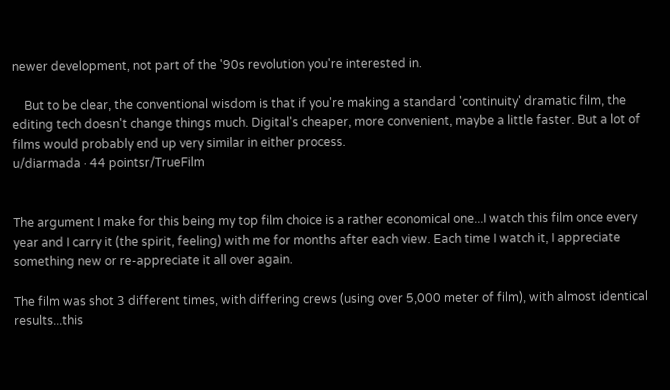newer development, not part of the '90s revolution you're interested in.

    But to be clear, the conventional wisdom is that if you're making a standard 'continuity' dramatic film, the editing tech doesn't change things much. Digital's cheaper, more convenient, maybe a little faster. But a lot of films would probably end up very similar in either process.
u/diarmada · 44 pointsr/TrueFilm


The argument I make for this being my top film choice is a rather economical one...I watch this film once every year and I carry it (the spirit, feeling) with me for months after each view. Each time I watch it, I appreciate something new or re-appreciate it all over again.

The film was shot 3 different times, with differing crews (using over 5,000 meter of film), with almost identical results...this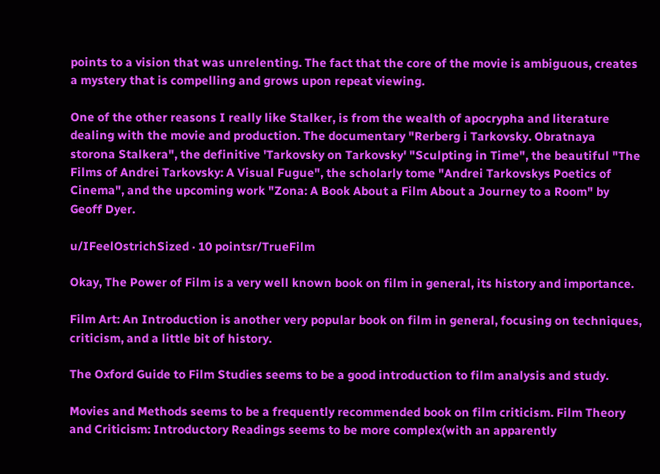points to a vision that was unrelenting. The fact that the core of the movie is ambiguous, creates a mystery that is compelling and grows upon repeat viewing.

One of the other reasons I really like Stalker, is from the wealth of apocrypha and literature dealing with the movie and production. The documentary "Rerberg i Tarkovsky. Obratnaya storona Stalkera", the definitive 'Tarkovsky on Tarkovsky' "Sculpting in Time", the beautiful "The Films of Andrei Tarkovsky: A Visual Fugue", the scholarly tome "Andrei Tarkovskys Poetics of Cinema", and the upcoming work "Zona: A Book About a Film About a Journey to a Room" by Geoff Dyer.

u/IFeelOstrichSized · 10 pointsr/TrueFilm

Okay, The Power of Film is a very well known book on film in general, its history and importance.

Film Art: An Introduction is another very popular book on film in general, focusing on techniques, criticism, and a little bit of history.

The Oxford Guide to Film Studies seems to be a good introduction to film analysis and study.

Movies and Methods seems to be a frequently recommended book on film criticism. Film Theory and Criticism: Introductory Readings seems to be more complex(with an apparently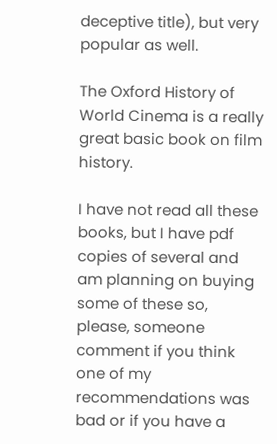deceptive title), but very popular as well.

The Oxford History of World Cinema is a really great basic book on film history.

I have not read all these books, but I have pdf copies of several and am planning on buying some of these so, please, someone comment if you think one of my recommendations was bad or if you have a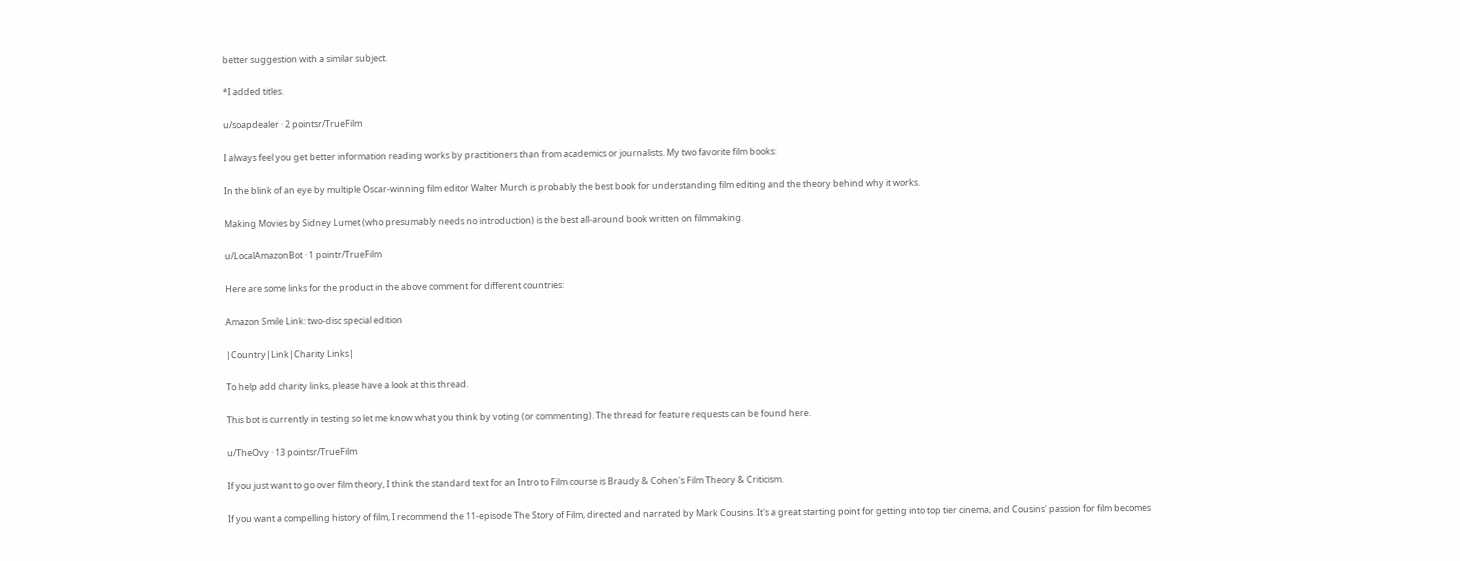better suggestion with a similar subject.

*I added titles.

u/soapdealer · 2 pointsr/TrueFilm

I always feel you get better information reading works by practitioners than from academics or journalists. My two favorite film books:

In the blink of an eye by multiple Oscar-winning film editor Walter Murch is probably the best book for understanding film editing and the theory behind why it works.

Making Movies by Sidney Lumet (who presumably needs no introduction) is the best all-around book written on filmmaking.

u/LocalAmazonBot · 1 pointr/TrueFilm

Here are some links for the product in the above comment for different countries:

Amazon Smile Link: two-disc special edition

|Country|Link|Charity Links|

To help add charity links, please have a look at this thread.

This bot is currently in testing so let me know what you think by voting (or commenting). The thread for feature requests can be found here.

u/TheOvy · 13 pointsr/TrueFilm

If you just want to go over film theory, I think the standard text for an Intro to Film course is Braudy & Cohen's Film Theory & Criticism.

If you want a compelling history of film, I recommend the 11-episode The Story of Film, directed and narrated by Mark Cousins. It's a great starting point for getting into top tier cinema, and Cousins' passion for film becomes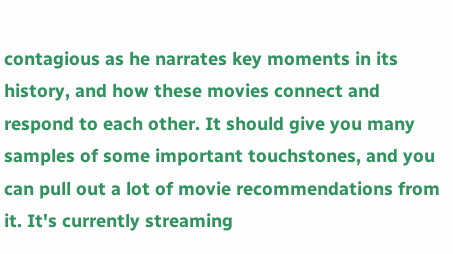contagious as he narrates key moments in its history, and how these movies connect and respond to each other. It should give you many samples of some important touchstones, and you can pull out a lot of movie recommendations from it. It's currently streaming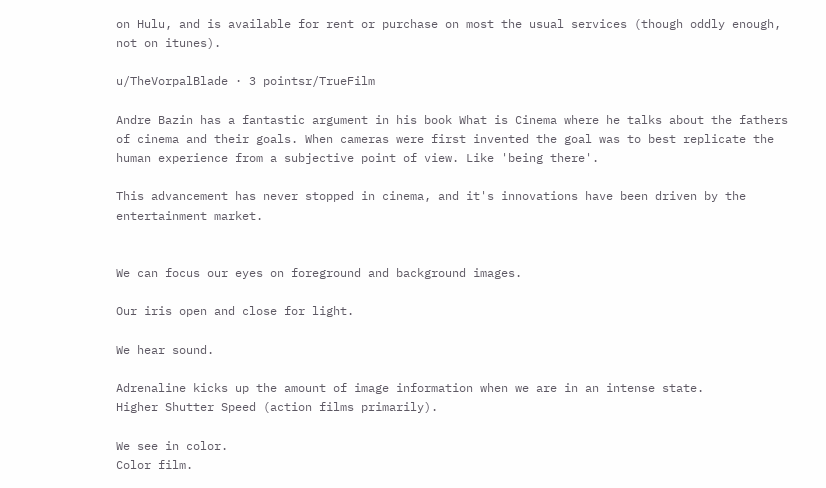on Hulu, and is available for rent or purchase on most the usual services (though oddly enough, not on itunes).

u/TheVorpalBlade · 3 pointsr/TrueFilm

Andre Bazin has a fantastic argument in his book What is Cinema where he talks about the fathers of cinema and their goals. When cameras were first invented the goal was to best replicate the human experience from a subjective point of view. Like 'being there'.

This advancement has never stopped in cinema, and it's innovations have been driven by the entertainment market.


We can focus our eyes on foreground and background images.

Our iris open and close for light.

We hear sound.

Adrenaline kicks up the amount of image information when we are in an intense state.
Higher Shutter Speed (action films primarily).

We see in color.
Color film.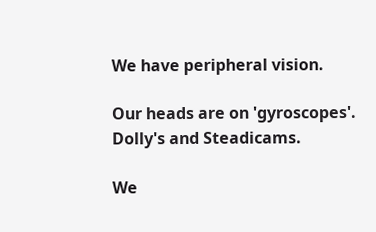We have peripheral vision.

Our heads are on 'gyroscopes'.
Dolly's and Steadicams.

We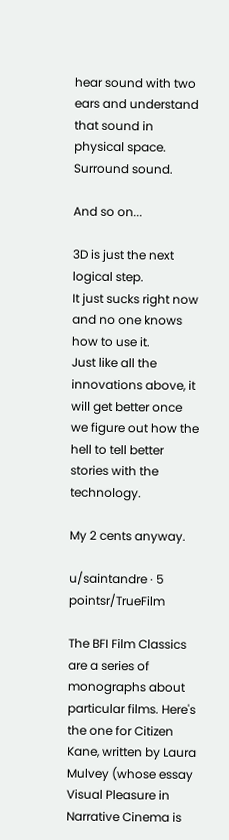hear sound with two ears and understand that sound in physical space.
Surround sound.

And so on...

3D is just the next logical step.
It just sucks right now and no one knows how to use it.
Just like all the innovations above, it will get better once we figure out how the hell to tell better stories with the technology.

My 2 cents anyway.

u/saintandre · 5 pointsr/TrueFilm

The BFI Film Classics are a series of monographs about particular films. Here's the one for Citizen Kane, written by Laura Mulvey (whose essay Visual Pleasure in Narrative Cinema is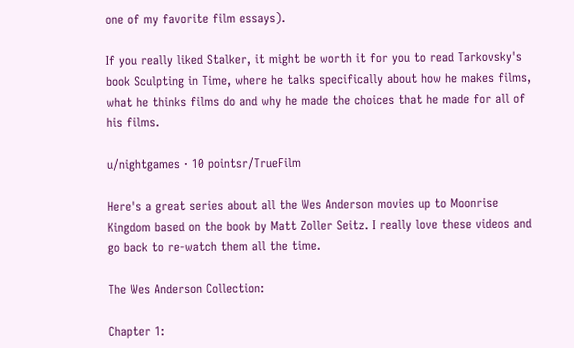one of my favorite film essays).

If you really liked Stalker, it might be worth it for you to read Tarkovsky's book Sculpting in Time, where he talks specifically about how he makes films, what he thinks films do and why he made the choices that he made for all of his films.

u/nightgames · 10 pointsr/TrueFilm

Here's a great series about all the Wes Anderson movies up to Moonrise Kingdom based on the book by Matt Zoller Seitz. I really love these videos and go back to re-watch them all the time.

The Wes Anderson Collection:

Chapter 1: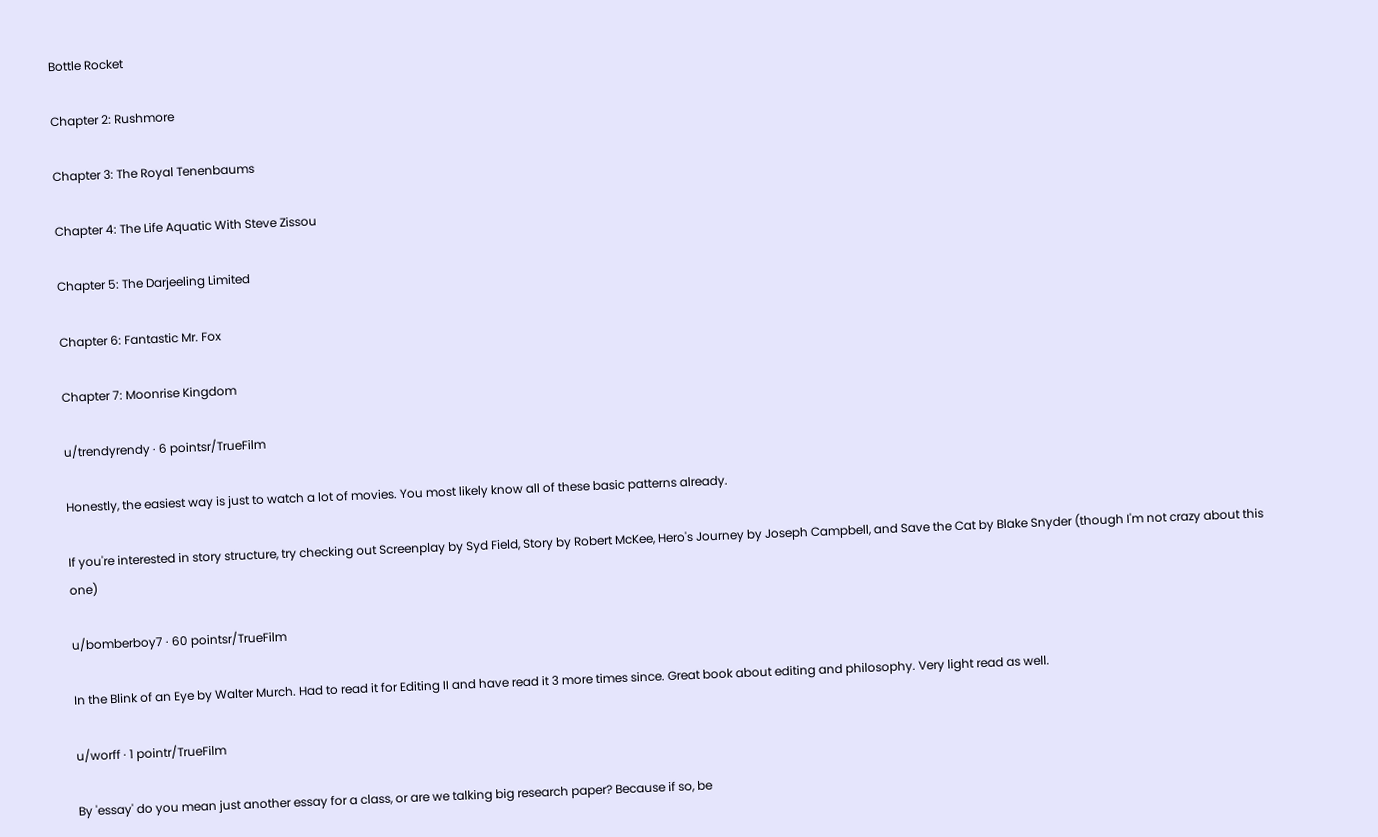Bottle Rocket

Chapter 2: Rushmore

Chapter 3: The Royal Tenenbaums

Chapter 4: The Life Aquatic With Steve Zissou

Chapter 5: The Darjeeling Limited

Chapter 6: Fantastic Mr. Fox

Chapter 7: Moonrise Kingdom

u/trendyrendy · 6 pointsr/TrueFilm

Honestly, the easiest way is just to watch a lot of movies. You most likely know all of these basic patterns already.

If you're interested in story structure, try checking out Screenplay by Syd Field, Story by Robert McKee, Hero's Journey by Joseph Campbell, and Save the Cat by Blake Snyder (though I'm not crazy about this one)

u/bomberboy7 · 60 pointsr/TrueFilm

In the Blink of an Eye by Walter Murch. Had to read it for Editing II and have read it 3 more times since. Great book about editing and philosophy. Very light read as well.

u/worff · 1 pointr/TrueFilm

By 'essay' do you mean just another essay for a class, or are we talking big research paper? Because if so, be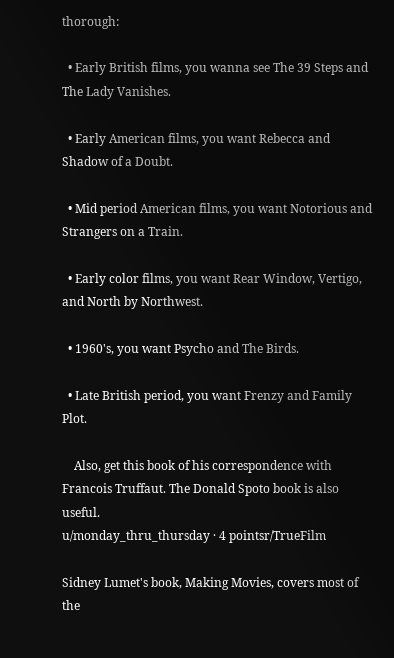thorough:

  • Early British films, you wanna see The 39 Steps and The Lady Vanishes.

  • Early American films, you want Rebecca and Shadow of a Doubt.

  • Mid period American films, you want Notorious and Strangers on a Train.

  • Early color films, you want Rear Window, Vertigo, and North by Northwest.

  • 1960's, you want Psycho and The Birds.

  • Late British period, you want Frenzy and Family Plot.

    Also, get this book of his correspondence with Francois Truffaut. The Donald Spoto book is also useful.
u/monday_thru_thursday · 4 pointsr/TrueFilm

Sidney Lumet's book, Making Movies, covers most of the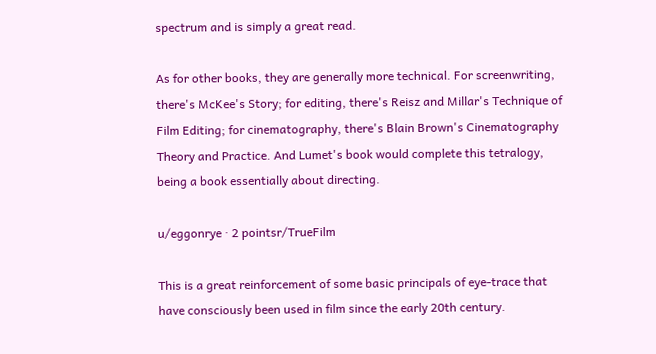spectrum and is simply a great read.

As for other books, they are generally more technical. For screenwriting, there's McKee's Story; for editing, there's Reisz and Millar's Technique of Film Editing; for cinematography, there's Blain Brown's Cinematography Theory and Practice. And Lumet's book would complete this tetralogy, being a book essentially about directing.

u/eggonrye · 2 pointsr/TrueFilm

This is a great reinforcement of some basic principals of eye-trace that have consciously been used in film since the early 20th century.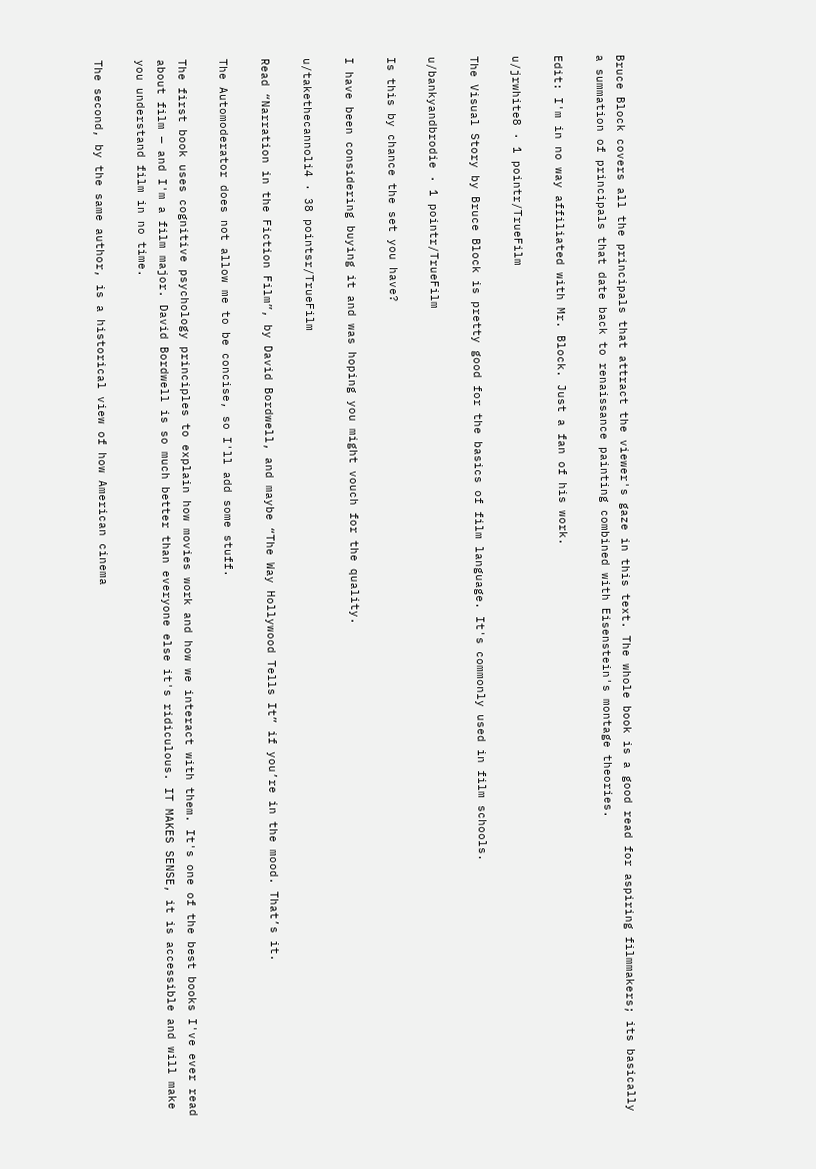Bruce Block covers all the principals that attract the viewer's gaze in this text. The whole book is a good read for aspiring filmmakers; its basically a summation of principals that date back to renaissance painting combined with Eisenstein's montage theories.

Edit: I'm in no way affiliated with Mr. Block. Just a fan of his work.

u/jrwhite8 · 1 pointr/TrueFilm

The Visual Story by Bruce Block is pretty good for the basics of film language. It's commonly used in film schools.

u/bankyandbrodie · 1 pointr/TrueFilm

Is this by chance the set you have?

I have been considering buying it and was hoping you might vouch for the quality.

u/takethecannoli4 · 38 pointsr/TrueFilm

Read “Narration in the Fiction Film”, by David Bordwell, and maybe “The Way Hollywood Tells It” if you’re in the mood. That’s it.

The Automoderator does not allow me to be concise, so I'll add some stuff.

The first book uses cognitive psychology principles to explain how movies work and how we interact with them. It's one of the best books I've ever read about film — and I'm a film major. David Bordwell is so much better than everyone else it's ridiculous. IT MAKES SENSE, it is accessible and will make you understand film in no time.

The second, by the same author, is a historical view of how American cinema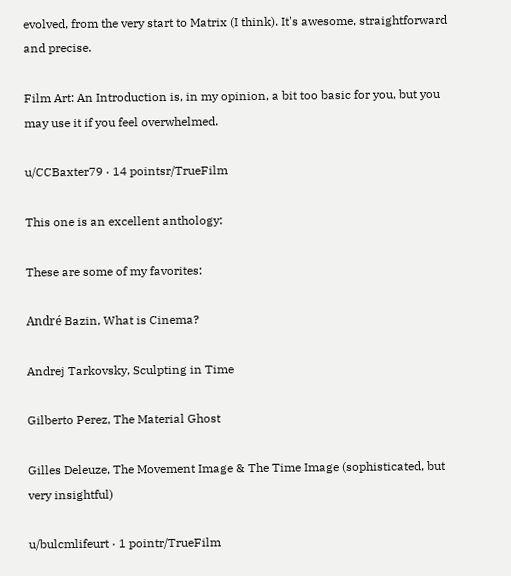evolved, from the very start to Matrix (I think). It's awesome, straightforward and precise.

Film Art: An Introduction is, in my opinion, a bit too basic for you, but you may use it if you feel overwhelmed.

u/CCBaxter79 · 14 pointsr/TrueFilm

This one is an excellent anthology:

These are some of my favorites:

André Bazin, What is Cinema?

Andrej Tarkovsky, Sculpting in Time

Gilberto Perez, The Material Ghost

Gilles Deleuze, The Movement Image & The Time Image (sophisticated, but very insightful)

u/bulcmlifeurt · 1 pointr/TrueFilm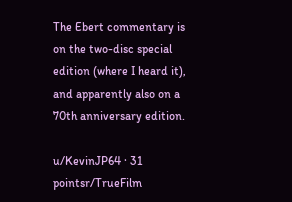The Ebert commentary is on the two-disc special edition (where I heard it), and apparently also on a 70th anniversary edition.

u/KevinJP64 · 31 pointsr/TrueFilm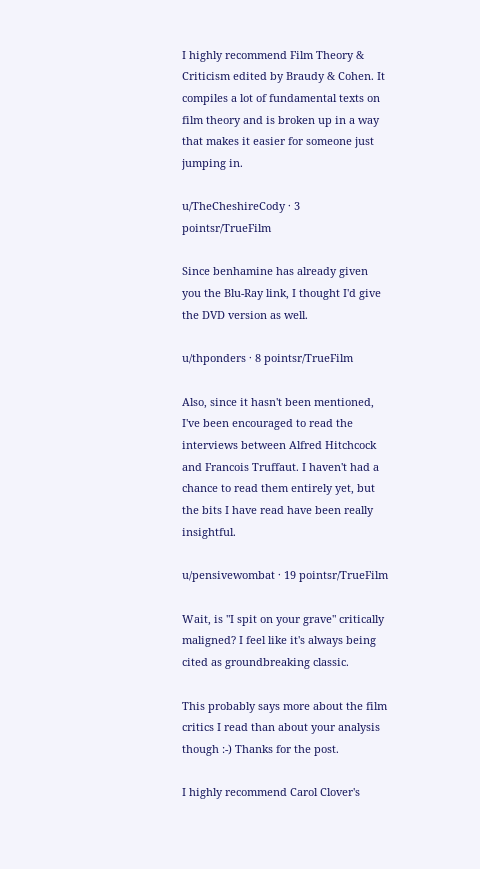I highly recommend Film Theory & Criticism edited by Braudy & Cohen. It compiles a lot of fundamental texts on film theory and is broken up in a way that makes it easier for someone just jumping in.

u/TheCheshireCody · 3 pointsr/TrueFilm

Since benhamine has already given you the Blu-Ray link, I thought I'd give the DVD version as well.

u/thponders · 8 pointsr/TrueFilm

Also, since it hasn't been mentioned, I've been encouraged to read the interviews between Alfred Hitchcock and Francois Truffaut. I haven't had a chance to read them entirely yet, but the bits I have read have been really insightful.

u/pensivewombat · 19 pointsr/TrueFilm

Wait, is "I spit on your grave" critically maligned? I feel like it's always being cited as groundbreaking classic.

This probably says more about the film critics I read than about your analysis though :-) Thanks for the post.

I highly recommend Carol Clover's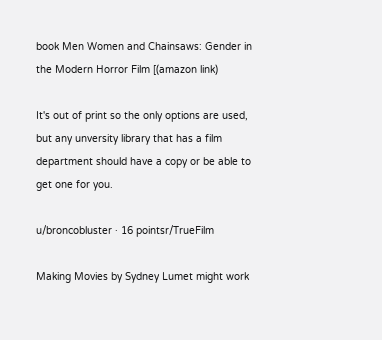book Men Women and Chainsaws: Gender in the Modern Horror Film [(amazon link)

It's out of print so the only options are used, but any unversity library that has a film department should have a copy or be able to get one for you.

u/broncobluster · 16 pointsr/TrueFilm

Making Movies by Sydney Lumet might work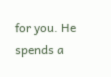for you. He spends a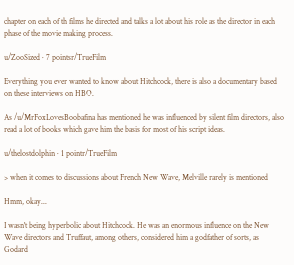chapter on each of th films he directed and talks a lot about his role as the director in each phase of the movie making process.

u/ZooSized · 7 pointsr/TrueFilm

Everything you ever wanted to know about Hitchcock, there is also a documentary based on these interviews on HBO.

As /u/MrFoxLovesBoobafina has mentioned he was influenced by silent film directors, also read a lot of books which gave him the basis for most of his script ideas.

u/thelostdolphin · 1 pointr/TrueFilm

> when it comes to discussions about French New Wave, Melville rarely is mentioned

Hmm, okay...

I wasn't being hyperbolic about Hitchcock. He was an enormous influence on the New Wave directors and Truffaut, among others, considered him a godfather of sorts, as Godard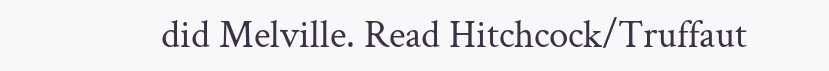did Melville. Read Hitchcock/Truffaut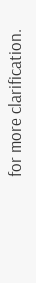for more clarification.